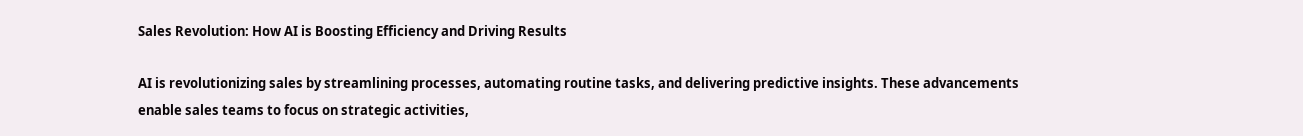Sales Revolution: How AI is Boosting Efficiency and Driving Results

AI is revolutionizing sales by streamlining processes, automating routine tasks, and delivering predictive insights. These advancements enable sales teams to focus on strategic activities,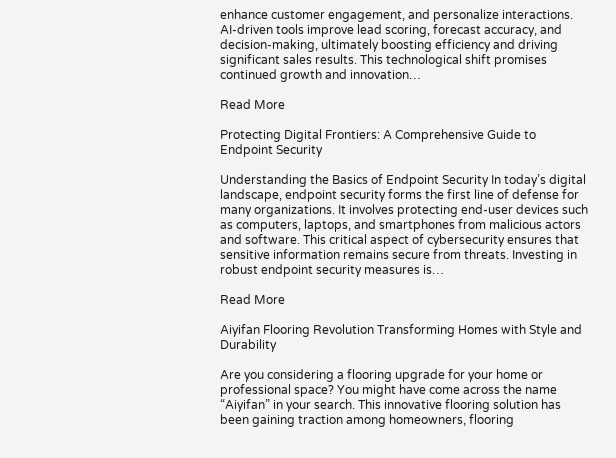enhance customer engagement, and personalize interactions. AI-driven tools improve lead scoring, forecast accuracy, and decision-making, ultimately boosting efficiency and driving significant sales results. This technological shift promises continued growth and innovation…

Read More

Protecting Digital Frontiers: A Comprehensive Guide to Endpoint Security

Understanding the Basics of Endpoint Security In today’s digital landscape, endpoint security forms the first line of defense for many organizations. It involves protecting end-user devices such as computers, laptops, and smartphones from malicious actors and software. This critical aspect of cybersecurity ensures that sensitive information remains secure from threats. Investing in robust endpoint security measures is…

Read More

Aiyifan Flooring Revolution Transforming Homes with Style and Durability

Are you considering a flooring upgrade for your home or professional space? You might have come across the name “Aiyifan” in your search. This innovative flooring solution has been gaining traction among homeowners, flooring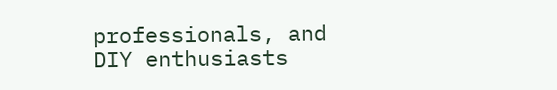professionals, and DIY enthusiasts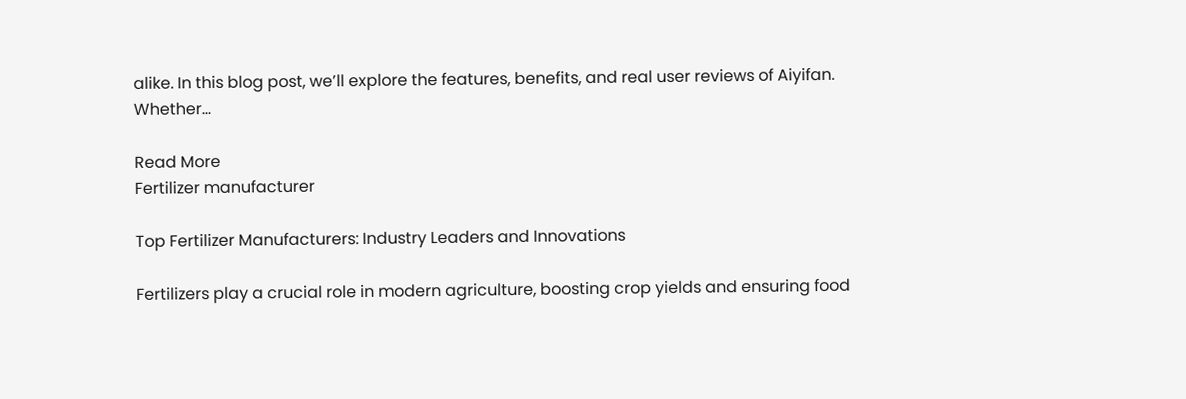alike. In this blog post, we’ll explore the features, benefits, and real user reviews of Aiyifan. Whether…

Read More
Fertilizer manufacturer

Top Fertilizer Manufacturers: Industry Leaders and Innovations

Fertilizers play a crucial role in modern agriculture, boosting crop yields and ensuring food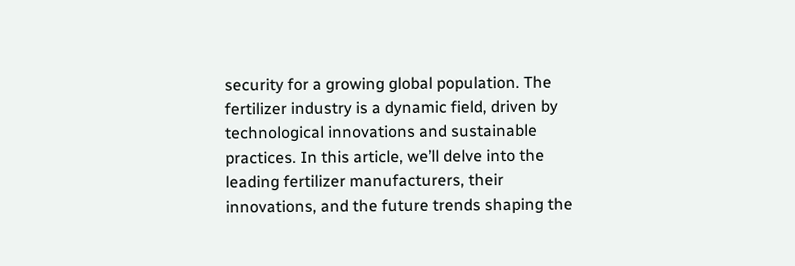security for a growing global population. The fertilizer industry is a dynamic field, driven by technological innovations and sustainable practices. In this article, we’ll delve into the leading fertilizer manufacturers, their innovations, and the future trends shaping the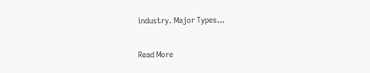industry. Major Types…

Read More